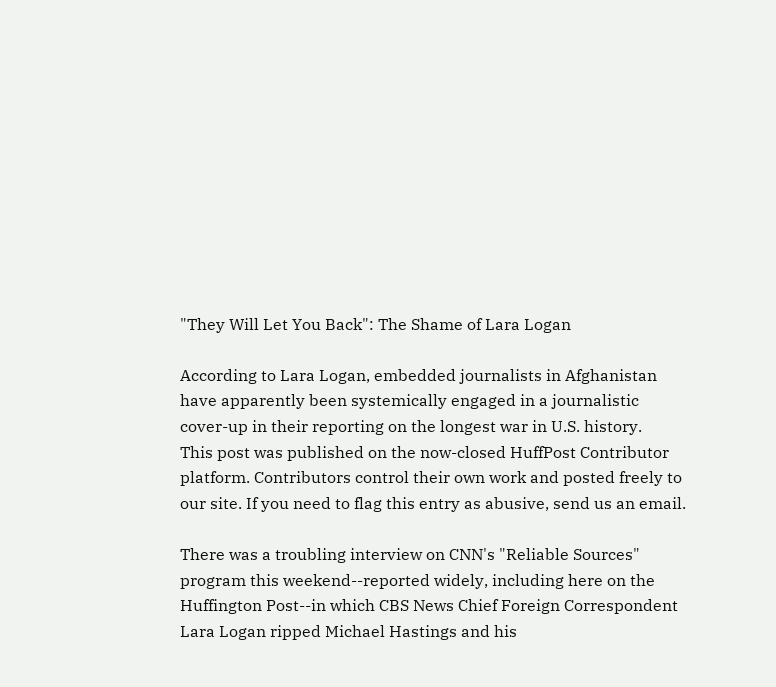"They Will Let You Back": The Shame of Lara Logan

According to Lara Logan, embedded journalists in Afghanistan have apparently been systemically engaged in a journalistic cover-up in their reporting on the longest war in U.S. history.
This post was published on the now-closed HuffPost Contributor platform. Contributors control their own work and posted freely to our site. If you need to flag this entry as abusive, send us an email.

There was a troubling interview on CNN's "Reliable Sources" program this weekend--reported widely, including here on the Huffington Post--in which CBS News Chief Foreign Correspondent Lara Logan ripped Michael Hastings and his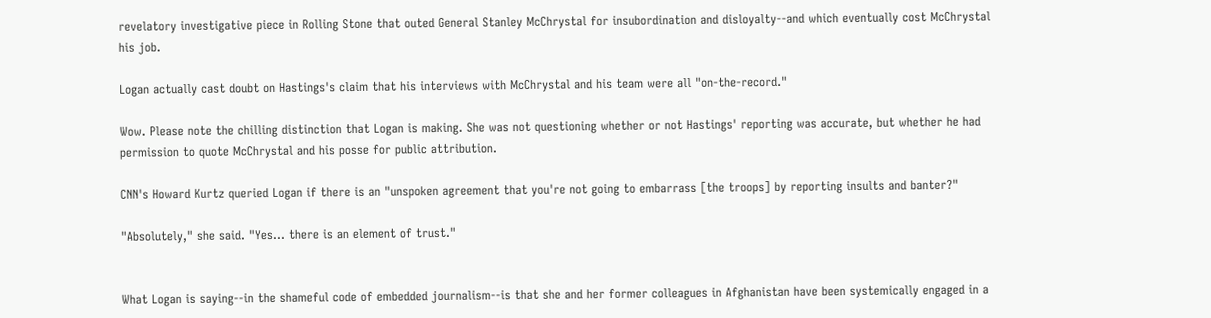revelatory investigative piece in Rolling Stone that outed General Stanley McChrystal for insubordination and disloyalty--and which eventually cost McChrystal his job.

Logan actually cast doubt on Hastings's claim that his interviews with McChrystal and his team were all "on-the-record."

Wow. Please note the chilling distinction that Logan is making. She was not questioning whether or not Hastings' reporting was accurate, but whether he had permission to quote McChrystal and his posse for public attribution.

CNN's Howard Kurtz queried Logan if there is an "unspoken agreement that you're not going to embarrass [the troops] by reporting insults and banter?"

"Absolutely," she said. "Yes... there is an element of trust."


What Logan is saying--in the shameful code of embedded journalism--is that she and her former colleagues in Afghanistan have been systemically engaged in a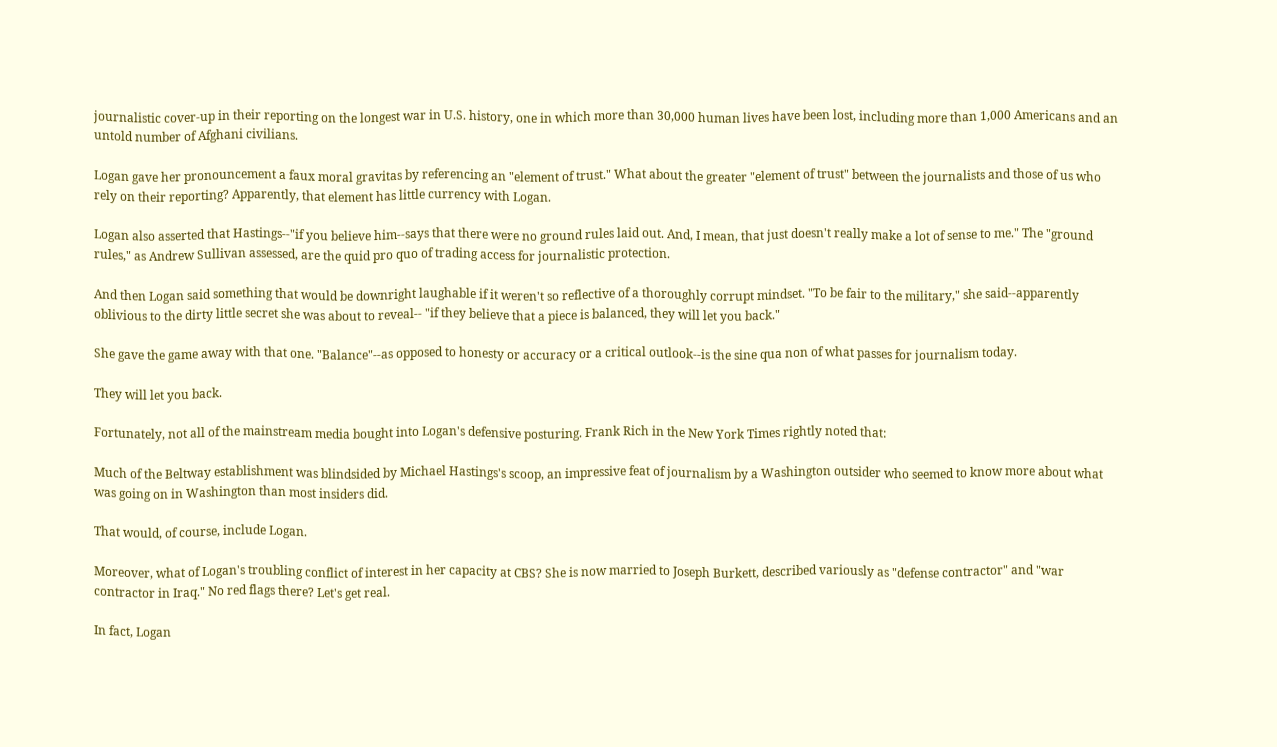journalistic cover-up in their reporting on the longest war in U.S. history, one in which more than 30,000 human lives have been lost, including more than 1,000 Americans and an untold number of Afghani civilians.

Logan gave her pronouncement a faux moral gravitas by referencing an "element of trust." What about the greater "element of trust" between the journalists and those of us who rely on their reporting? Apparently, that element has little currency with Logan.

Logan also asserted that Hastings--"if you believe him--says that there were no ground rules laid out. And, I mean, that just doesn't really make a lot of sense to me." The "ground rules," as Andrew Sullivan assessed, are the quid pro quo of trading access for journalistic protection.

And then Logan said something that would be downright laughable if it weren't so reflective of a thoroughly corrupt mindset. "To be fair to the military," she said--apparently oblivious to the dirty little secret she was about to reveal-- "if they believe that a piece is balanced, they will let you back."

She gave the game away with that one. "Balance"--as opposed to honesty or accuracy or a critical outlook--is the sine qua non of what passes for journalism today.

They will let you back.

Fortunately, not all of the mainstream media bought into Logan's defensive posturing. Frank Rich in the New York Times rightly noted that:

Much of the Beltway establishment was blindsided by Michael Hastings's scoop, an impressive feat of journalism by a Washington outsider who seemed to know more about what was going on in Washington than most insiders did.

That would, of course, include Logan.

Moreover, what of Logan's troubling conflict of interest in her capacity at CBS? She is now married to Joseph Burkett, described variously as "defense contractor" and "war contractor in Iraq." No red flags there? Let's get real.

In fact, Logan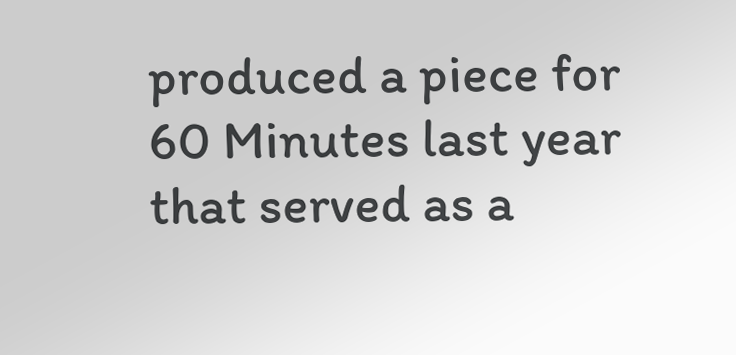produced a piece for 60 Minutes last year that served as a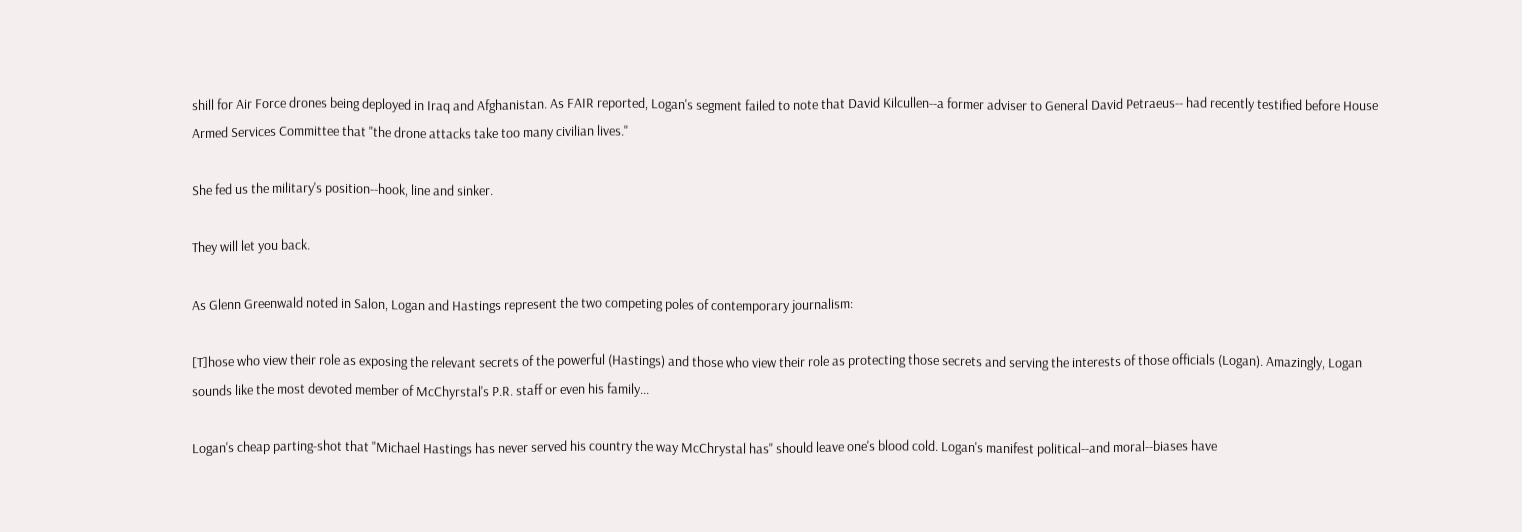shill for Air Force drones being deployed in Iraq and Afghanistan. As FAIR reported, Logan's segment failed to note that David Kilcullen--a former adviser to General David Petraeus-- had recently testified before House Armed Services Committee that "the drone attacks take too many civilian lives."

She fed us the military's position--hook, line and sinker.

They will let you back.

As Glenn Greenwald noted in Salon, Logan and Hastings represent the two competing poles of contemporary journalism:

[T]hose who view their role as exposing the relevant secrets of the powerful (Hastings) and those who view their role as protecting those secrets and serving the interests of those officials (Logan). Amazingly, Logan sounds like the most devoted member of McChyrstal's P.R. staff or even his family...

Logan's cheap parting-shot that "Michael Hastings has never served his country the way McChrystal has" should leave one's blood cold. Logan's manifest political--and moral--biases have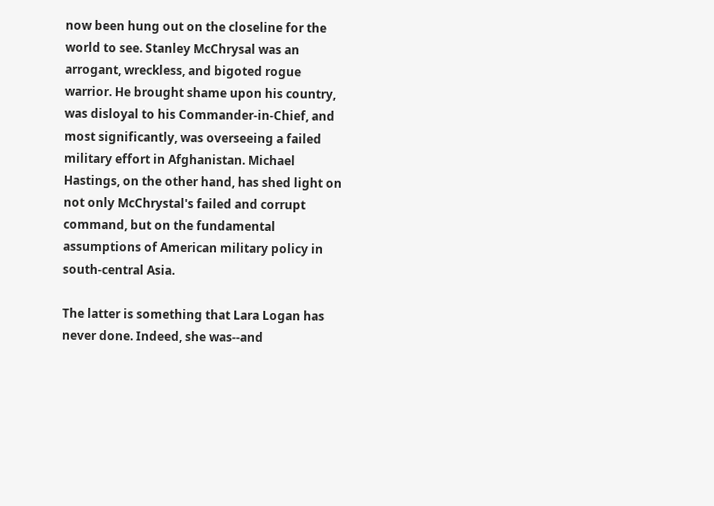now been hung out on the closeline for the world to see. Stanley McChrysal was an arrogant, wreckless, and bigoted rogue warrior. He brought shame upon his country, was disloyal to his Commander-in-Chief, and most significantly, was overseeing a failed military effort in Afghanistan. Michael Hastings, on the other hand, has shed light on not only McChrystal's failed and corrupt command, but on the fundamental assumptions of American military policy in south-central Asia.

The latter is something that Lara Logan has never done. Indeed, she was--and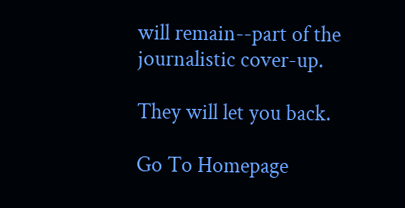will remain--part of the journalistic cover-up.

They will let you back.

Go To Homepage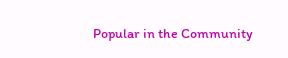Popular in the Community